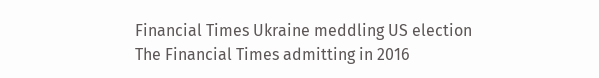Financial Times Ukraine meddling US election
The Financial Times admitting in 2016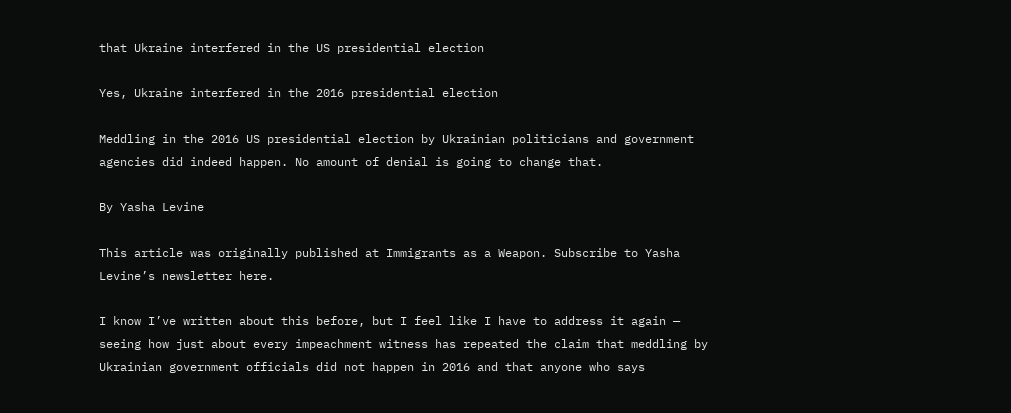that Ukraine interfered in the US presidential election

Yes, Ukraine interfered in the 2016 presidential election

Meddling in the 2016 US presidential election by Ukrainian politicians and government agencies did indeed happen. No amount of denial is going to change that.

By Yasha Levine

This article was originally published at Immigrants as a Weapon. Subscribe to Yasha Levine’s newsletter here.

I know I’ve written about this before, but I feel like I have to address it again — seeing how just about every impeachment witness has repeated the claim that meddling by Ukrainian government officials did not happen in 2016 and that anyone who says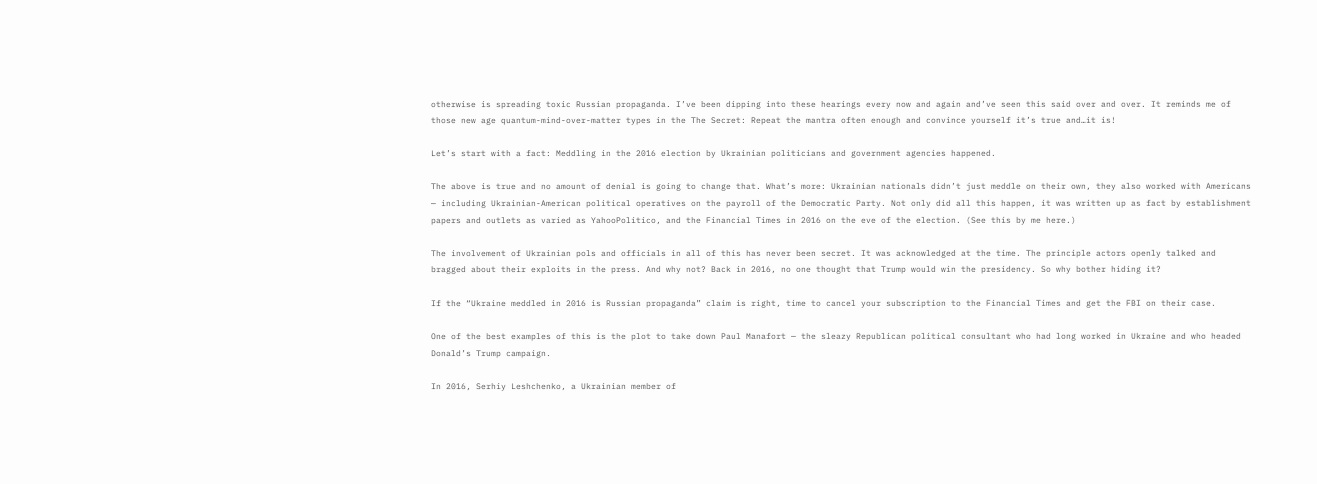otherwise is spreading toxic Russian propaganda. I’ve been dipping into these hearings every now and again and’ve seen this said over and over. It reminds me of those new age quantum-mind-over-matter types in the The Secret: Repeat the mantra often enough and convince yourself it’s true and…it is!

Let’s start with a fact: Meddling in the 2016 election by Ukrainian politicians and government agencies happened.

The above is true and no amount of denial is going to change that. What’s more: Ukrainian nationals didn’t just meddle on their own, they also worked with Americans — including Ukrainian-American political operatives on the payroll of the Democratic Party. Not only did all this happen, it was written up as fact by establishment papers and outlets as varied as YahooPolitico, and the Financial Times in 2016 on the eve of the election. (See this by me here.)

The involvement of Ukrainian pols and officials in all of this has never been secret. It was acknowledged at the time. The principle actors openly talked and bragged about their exploits in the press. And why not? Back in 2016, no one thought that Trump would win the presidency. So why bother hiding it?

If the “Ukraine meddled in 2016 is Russian propaganda” claim is right, time to cancel your subscription to the Financial Times and get the FBI on their case.

One of the best examples of this is the plot to take down Paul Manafort — the sleazy Republican political consultant who had long worked in Ukraine and who headed Donald’s Trump campaign.

In 2016, Serhiy Leshchenko, a Ukrainian member of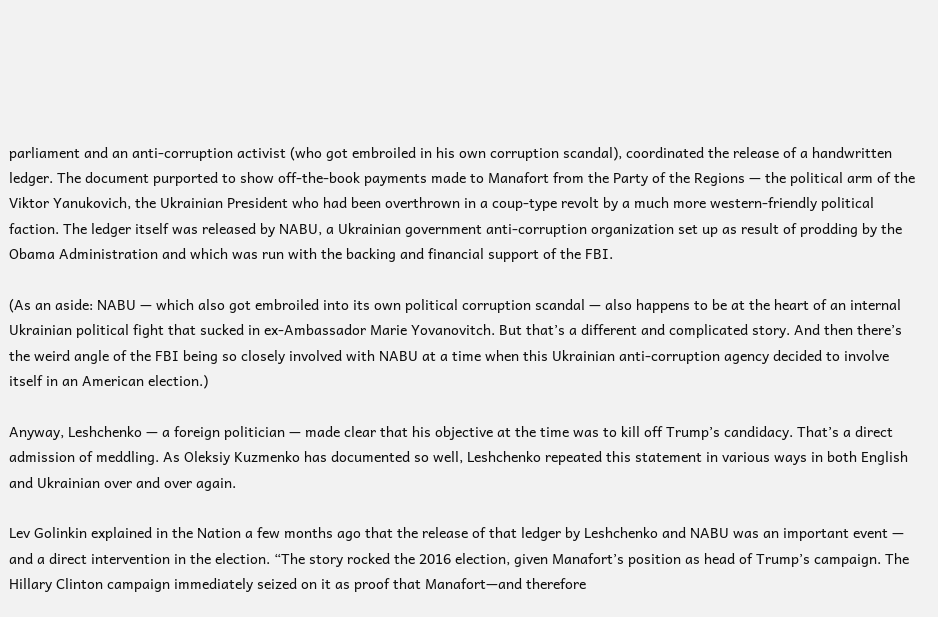parliament and an anti-corruption activist (who got embroiled in his own corruption scandal), coordinated the release of a handwritten ledger. The document purported to show off-the-book payments made to Manafort from the Party of the Regions — the political arm of the Viktor Yanukovich, the Ukrainian President who had been overthrown in a coup-type revolt by a much more western-friendly political faction. The ledger itself was released by NABU, a Ukrainian government anti-corruption organization set up as result of prodding by the Obama Administration and which was run with the backing and financial support of the FBI.

(As an aside: NABU — which also got embroiled into its own political corruption scandal — also happens to be at the heart of an internal Ukrainian political fight that sucked in ex-Ambassador Marie Yovanovitch. But that’s a different and complicated story. And then there’s the weird angle of the FBI being so closely involved with NABU at a time when this Ukrainian anti-corruption agency decided to involve itself in an American election.)

Anyway, Leshchenko — a foreign politician — made clear that his objective at the time was to kill off Trump’s candidacy. That’s a direct admission of meddling. As Oleksiy Kuzmenko has documented so well, Leshchenko repeated this statement in various ways in both English and Ukrainian over and over again.

Lev Golinkin explained in the Nation a few months ago that the release of that ledger by Leshchenko and NABU was an important event — and a direct intervention in the election. “The story rocked the 2016 election, given Manafort’s position as head of Trump’s campaign. The Hillary Clinton campaign immediately seized on it as proof that Manafort—and therefore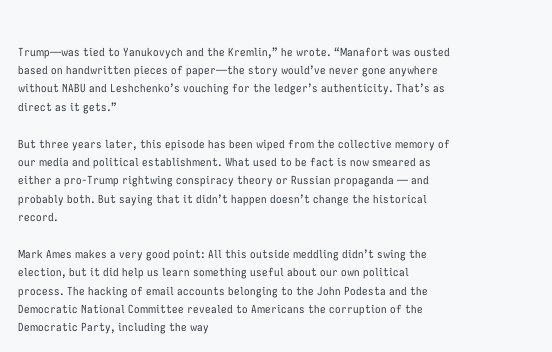Trump—was tied to Yanukovych and the Kremlin,” he wrote. “Manafort was ousted based on handwritten pieces of paper—the story would’ve never gone anywhere without NABU and Leshchenko’s vouching for the ledger’s authenticity. That’s as direct as it gets.”

But three years later, this episode has been wiped from the collective memory of our media and political establishment. What used to be fact is now smeared as either a pro-Trump rightwing conspiracy theory or Russian propaganda — and probably both. But saying that it didn’t happen doesn’t change the historical record.

Mark Ames makes a very good point: All this outside meddling didn’t swing the election, but it did help us learn something useful about our own political process. The hacking of email accounts belonging to the John Podesta and the Democratic National Committee revealed to Americans the corruption of the Democratic Party, including the way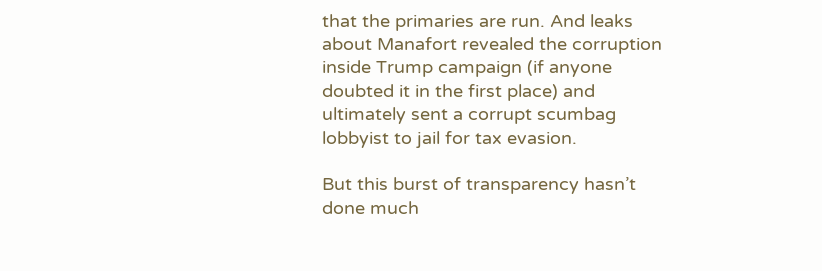that the primaries are run. And leaks about Manafort revealed the corruption inside Trump campaign (if anyone doubted it in the first place) and ultimately sent a corrupt scumbag lobbyist to jail for tax evasion.

But this burst of transparency hasn’t done much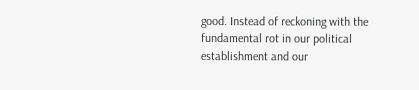good. Instead of reckoning with the fundamental rot in our political establishment and our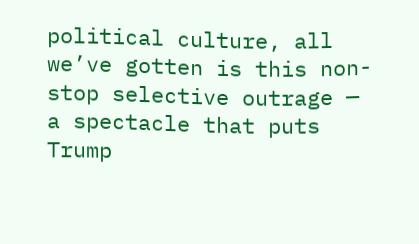political culture, all we’ve gotten is this non-stop selective outrage — a spectacle that puts Trump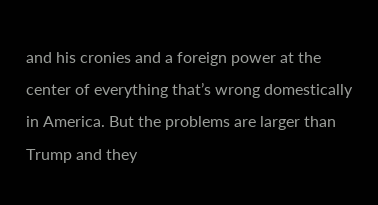and his cronies and a foreign power at the center of everything that’s wrong domestically in America. But the problems are larger than Trump and they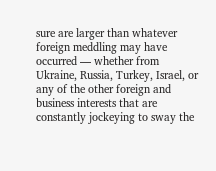sure are larger than whatever foreign meddling may have occurred — whether from Ukraine, Russia, Turkey, Israel, or any of the other foreign and business interests that are constantly jockeying to sway the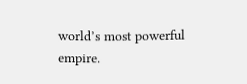world’s most powerful empire.